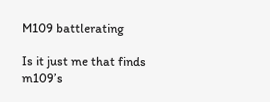M109 battlerating

Is it just me that finds m109’s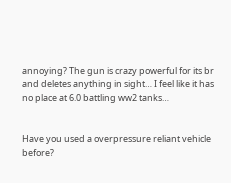annoying? The gun is crazy powerful for its br and deletes anything in sight… I feel like it has no place at 6.0 battling ww2 tanks…


Have you used a overpressure reliant vehicle before?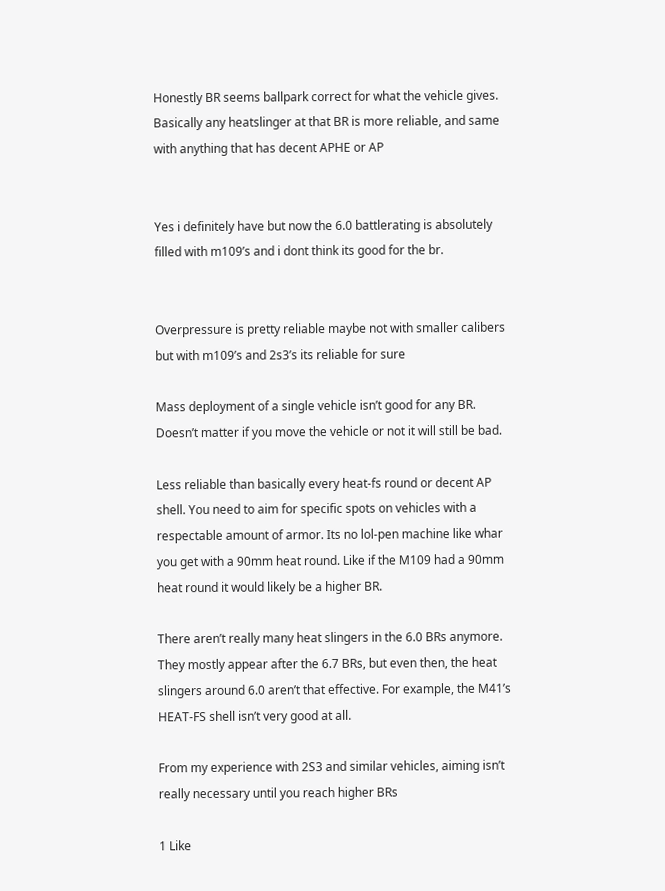Honestly BR seems ballpark correct for what the vehicle gives. Basically any heatslinger at that BR is more reliable, and same with anything that has decent APHE or AP


Yes i definitely have but now the 6.0 battlerating is absolutely filled with m109’s and i dont think its good for the br.


Overpressure is pretty reliable maybe not with smaller calibers but with m109’s and 2s3’s its reliable for sure

Mass deployment of a single vehicle isn’t good for any BR. Doesn’t matter if you move the vehicle or not it will still be bad.

Less reliable than basically every heat-fs round or decent AP shell. You need to aim for specific spots on vehicles with a respectable amount of armor. Its no lol-pen machine like whar you get with a 90mm heat round. Like if the M109 had a 90mm heat round it would likely be a higher BR.

There aren’t really many heat slingers in the 6.0 BRs anymore. They mostly appear after the 6.7 BRs, but even then, the heat slingers around 6.0 aren’t that effective. For example, the M41’s HEAT-FS shell isn’t very good at all.

From my experience with 2S3 and similar vehicles, aiming isn’t really necessary until you reach higher BRs

1 Like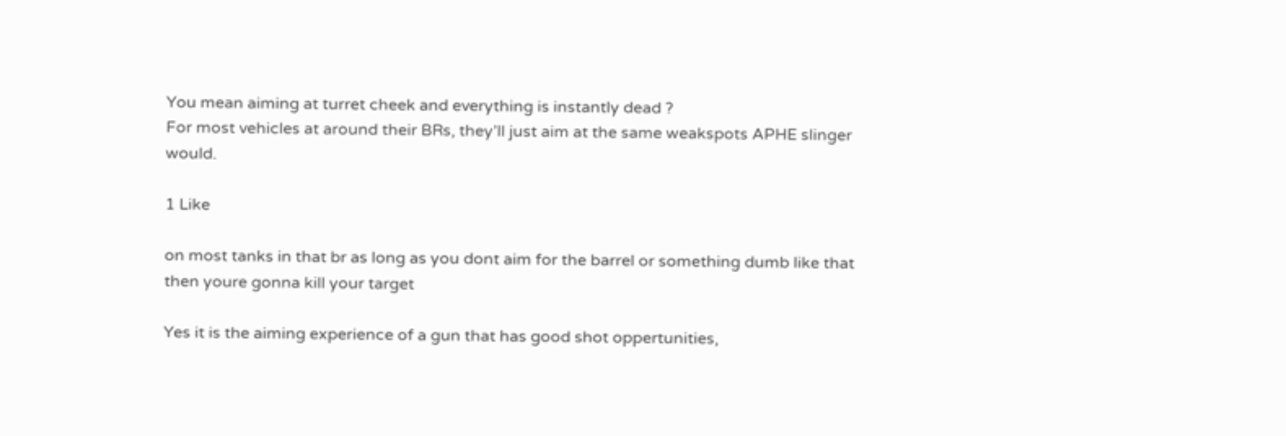You mean aiming at turret cheek and everything is instantly dead ?
For most vehicles at around their BRs, they’ll just aim at the same weakspots APHE slinger would.

1 Like

on most tanks in that br as long as you dont aim for the barrel or something dumb like that then youre gonna kill your target

Yes it is the aiming experience of a gun that has good shot oppertunities,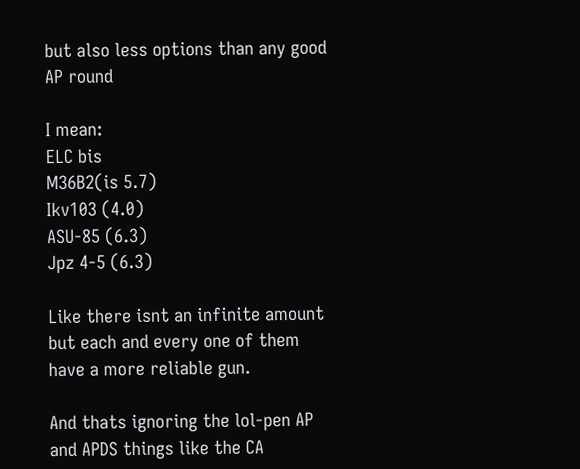but also less options than any good AP round

I mean:
ELC bis
M36B2(is 5.7)
Ikv103 (4.0)
ASU-85 (6.3)
Jpz 4-5 (6.3)

Like there isnt an infinite amount but each and every one of them have a more reliable gun.

And thats ignoring the lol-pen AP and APDS things like the CA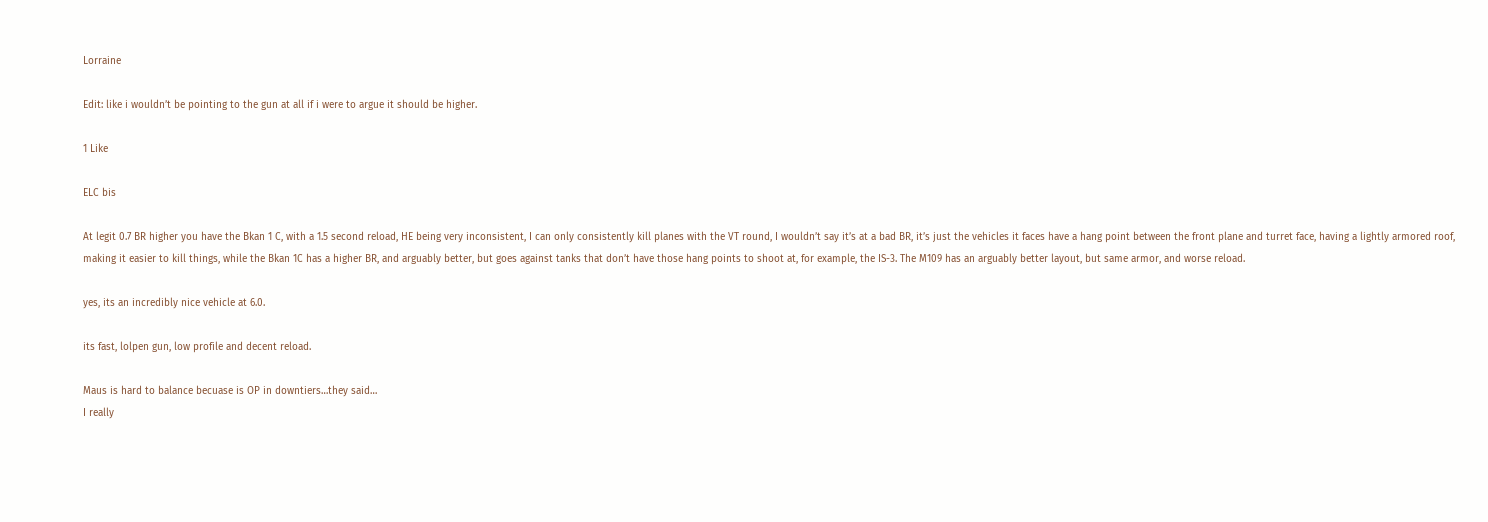Lorraine

Edit: like i wouldn’t be pointing to the gun at all if i were to argue it should be higher.

1 Like

ELC bis

At legit 0.7 BR higher you have the Bkan 1 C, with a 1.5 second reload, HE being very inconsistent, I can only consistently kill planes with the VT round, I wouldn’t say it’s at a bad BR, it’s just the vehicles it faces have a hang point between the front plane and turret face, having a lightly armored roof, making it easier to kill things, while the Bkan 1C has a higher BR, and arguably better, but goes against tanks that don’t have those hang points to shoot at, for example, the IS-3. The M109 has an arguably better layout, but same armor, and worse reload.

yes, its an incredibly nice vehicle at 6.0.

its fast, lolpen gun, low profile and decent reload.

Maus is hard to balance becuase is OP in downtiers…they said…
I really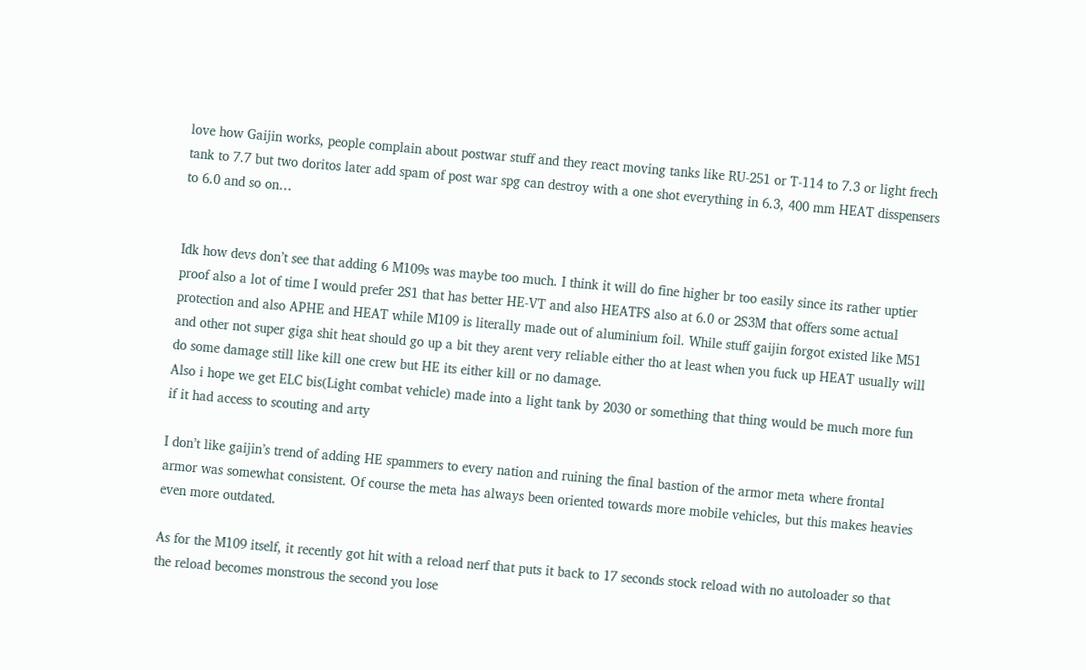love how Gaijin works, people complain about postwar stuff and they react moving tanks like RU-251 or T-114 to 7.3 or light frech tank to 7.7 but two doritos later add spam of post war spg can destroy with a one shot everything in 6.3, 400 mm HEAT disspensers to 6.0 and so on…


Idk how devs don’t see that adding 6 M109s was maybe too much. I think it will do fine higher br too easily since its rather uptier proof also a lot of time I would prefer 2S1 that has better HE-VT and also HEATFS also at 6.0 or 2S3M that offers some actual protection and also APHE and HEAT while M109 is literally made out of aluminium foil. While stuff gaijin forgot existed like M51 and other not super giga shit heat should go up a bit they arent very reliable either tho at least when you fuck up HEAT usually will do some damage still like kill one crew but HE its either kill or no damage.
Also i hope we get ELC bis(Light combat vehicle) made into a light tank by 2030 or something that thing would be much more fun if it had access to scouting and arty

I don’t like gaijin’s trend of adding HE spammers to every nation and ruining the final bastion of the armor meta where frontal armor was somewhat consistent. Of course the meta has always been oriented towards more mobile vehicles, but this makes heavies even more outdated.

As for the M109 itself, it recently got hit with a reload nerf that puts it back to 17 seconds stock reload with no autoloader so that the reload becomes monstrous the second you lose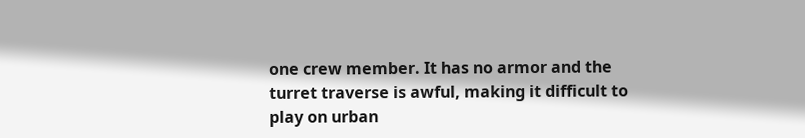one crew member. It has no armor and the turret traverse is awful, making it difficult to play on urban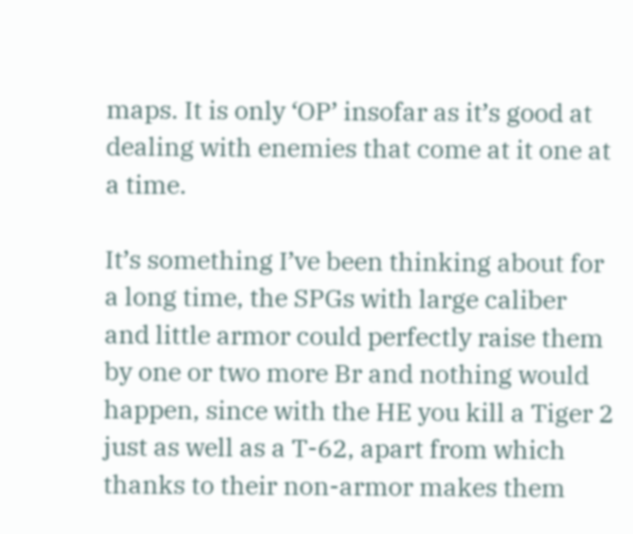maps. It is only ‘OP’ insofar as it’s good at dealing with enemies that come at it one at a time.

It’s something I’ve been thinking about for a long time, the SPGs with large caliber and little armor could perfectly raise them by one or two more Br and nothing would happen, since with the HE you kill a Tiger 2 just as well as a T-62, apart from which thanks to their non-armor makes them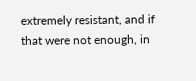extremely resistant, and if that were not enough, in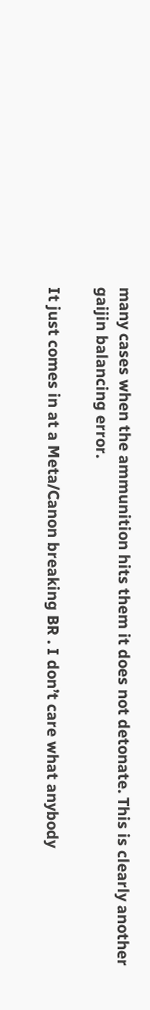many cases when the ammunition hits them it does not detonate. This is clearly another gaijin balancing error.

It just comes in at a Meta/Canon breaking BR . I don’t care what anybody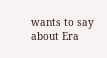wants to say about Era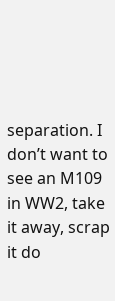separation. I don’t want to see an M109 in WW2, take it away, scrap it do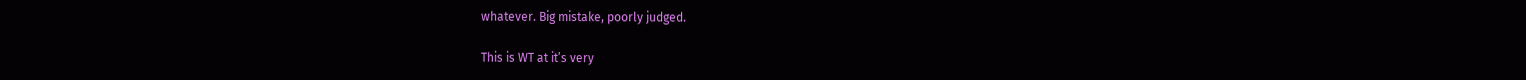whatever. Big mistake, poorly judged.

This is WT at it’s very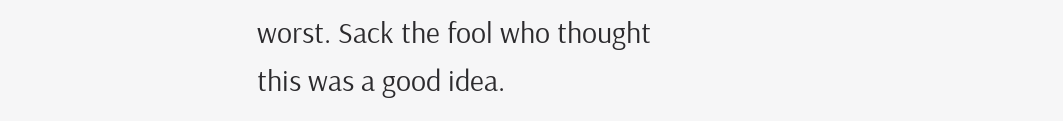worst. Sack the fool who thought this was a good idea.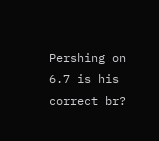Pershing on 6.7 is his correct br?